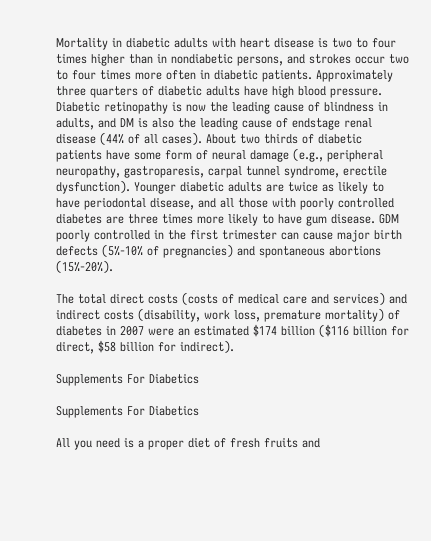Mortality in diabetic adults with heart disease is two to four times higher than in nondiabetic persons, and strokes occur two to four times more often in diabetic patients. Approximately three quarters of diabetic adults have high blood pressure. Diabetic retinopathy is now the leading cause of blindness in adults, and DM is also the leading cause of endstage renal disease (44% of all cases). About two thirds of diabetic patients have some form of neural damage (e.g., peripheral neuropathy, gastroparesis, carpal tunnel syndrome, erectile dysfunction). Younger diabetic adults are twice as likely to have periodontal disease, and all those with poorly controlled diabetes are three times more likely to have gum disease. GDM poorly controlled in the first trimester can cause major birth defects (5%-10% of pregnancies) and spontaneous abortions (15%-20%).

The total direct costs (costs of medical care and services) and indirect costs (disability, work loss, premature mortality) of diabetes in 2007 were an estimated $174 billion ($116 billion for direct, $58 billion for indirect).

Supplements For Diabetics

Supplements For Diabetics

All you need is a proper diet of fresh fruits and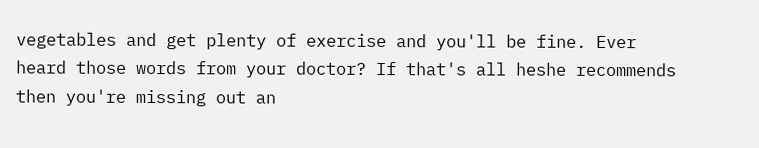vegetables and get plenty of exercise and you'll be fine. Ever heard those words from your doctor? If that's all heshe recommends then you're missing out an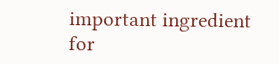important ingredient for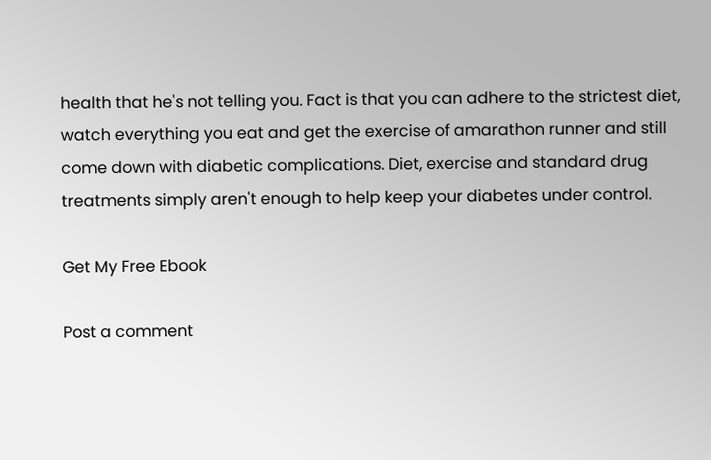health that he's not telling you. Fact is that you can adhere to the strictest diet, watch everything you eat and get the exercise of amarathon runner and still come down with diabetic complications. Diet, exercise and standard drug treatments simply aren't enough to help keep your diabetes under control.

Get My Free Ebook

Post a comment